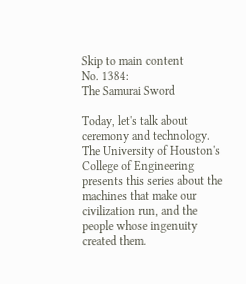Skip to main content
No. 1384:
The Samurai Sword

Today, let's talk about ceremony and technology. The University of Houston's College of Engineering presents this series about the machines that make our civilization run, and the people whose ingenuity created them.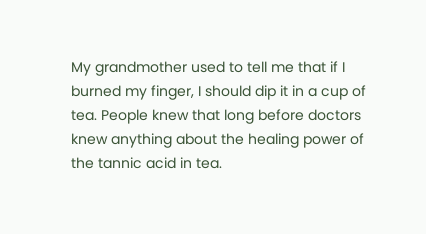My grandmother used to tell me that if I burned my finger, I should dip it in a cup of tea. People knew that long before doctors knew anything about the healing power of the tannic acid in tea.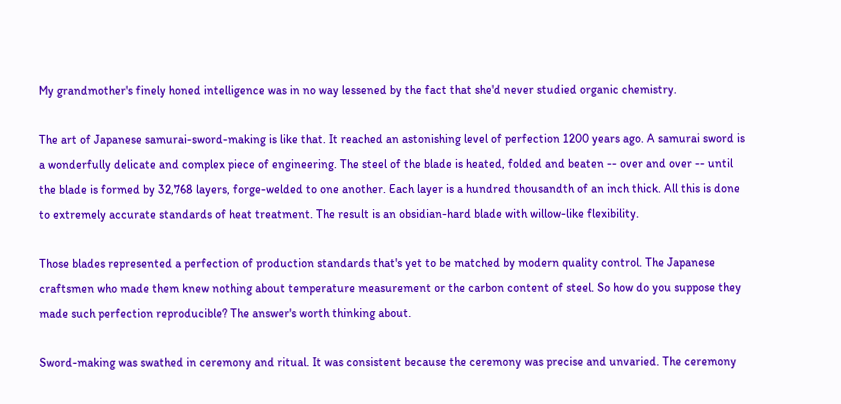My grandmother's finely honed intelligence was in no way lessened by the fact that she'd never studied organic chemistry.

The art of Japanese samurai-sword-making is like that. It reached an astonishing level of perfection 1200 years ago. A samurai sword is a wonderfully delicate and complex piece of engineering. The steel of the blade is heated, folded and beaten -- over and over -- until the blade is formed by 32,768 layers, forge-welded to one another. Each layer is a hundred thousandth of an inch thick. All this is done to extremely accurate standards of heat treatment. The result is an obsidian-hard blade with willow-like flexibility.

Those blades represented a perfection of production standards that's yet to be matched by modern quality control. The Japanese craftsmen who made them knew nothing about temperature measurement or the carbon content of steel. So how do you suppose they made such perfection reproducible? The answer's worth thinking about.

Sword-making was swathed in ceremony and ritual. It was consistent because the ceremony was precise and unvaried. The ceremony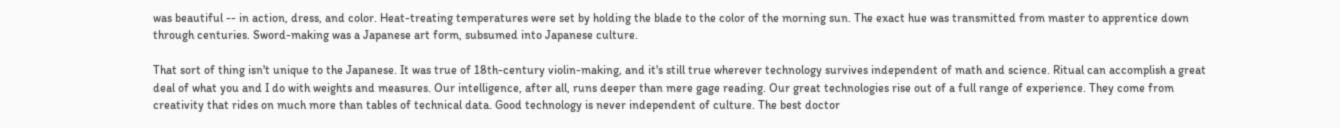was beautiful -- in action, dress, and color. Heat-treating temperatures were set by holding the blade to the color of the morning sun. The exact hue was transmitted from master to apprentice down through centuries. Sword-making was a Japanese art form, subsumed into Japanese culture.

That sort of thing isn't unique to the Japanese. It was true of 18th-century violin-making, and it's still true wherever technology survives independent of math and science. Ritual can accomplish a great deal of what you and I do with weights and measures. Our intelligence, after all, runs deeper than mere gage reading. Our great technologies rise out of a full range of experience. They come from creativity that rides on much more than tables of technical data. Good technology is never independent of culture. The best doctor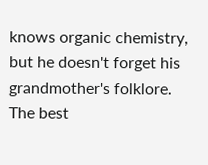knows organic chemistry, but he doesn't forget his grandmother's folklore. The best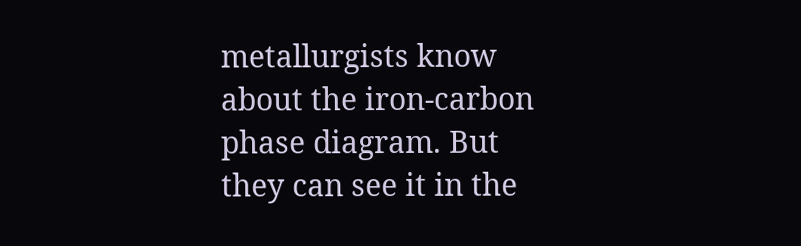metallurgists know about the iron-carbon phase diagram. But they can see it in the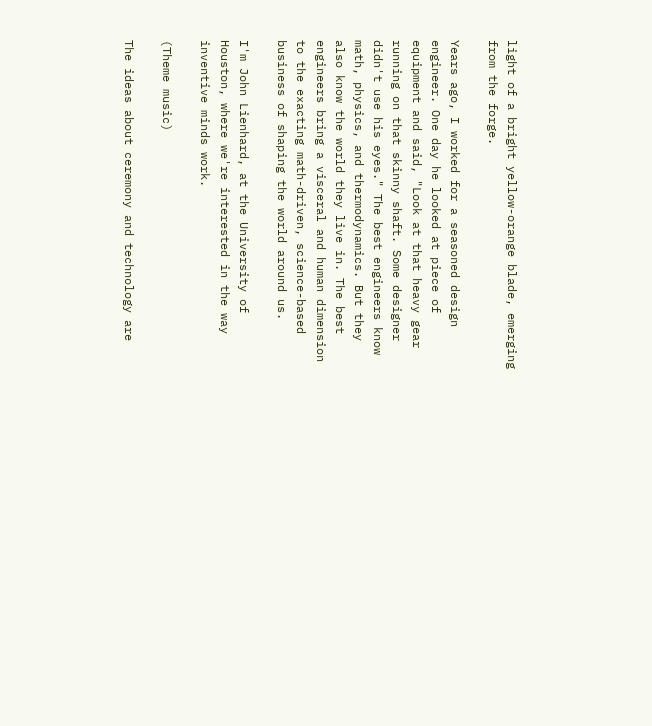light of a bright yellow-orange blade, emerging from the forge.

Years ago, I worked for a seasoned design engineer. One day he looked at piece of equipment and said, "Look at that heavy gear running on that skinny shaft. Some designer didn't use his eyes." The best engineers know math, physics, and thermodynamics. But they also know the world they live in. The best engineers bring a visceral and human dimension to the exacting math-driven, science-based business of shaping the world around us.

I'm John Lienhard, at the University of Houston, where we're interested in the way inventive minds work.

(Theme music)

The ideas about ceremony and technology are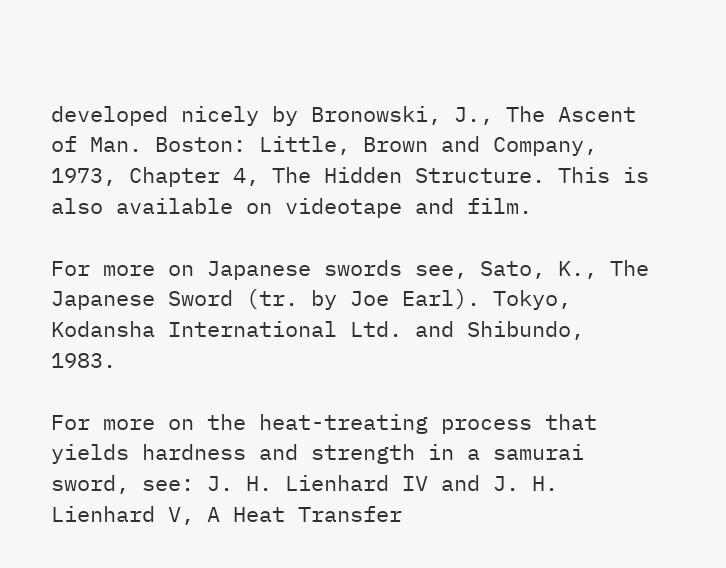developed nicely by Bronowski, J., The Ascent of Man. Boston: Little, Brown and Company, 1973, Chapter 4, The Hidden Structure. This is also available on videotape and film.

For more on Japanese swords see, Sato, K., The Japanese Sword (tr. by Joe Earl). Tokyo, Kodansha International Ltd. and Shibundo, 1983.

For more on the heat-treating process that yields hardness and strength in a samurai sword, see: J. H. Lienhard IV and J. H. Lienhard V, A Heat Transfer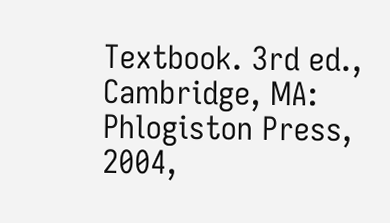Textbook. 3rd ed., Cambridge, MA: Phlogiston Press, 2004,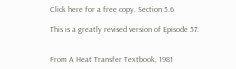Click here for a free copy. Section 5.6

This is a greatly revised version of Episode 57.


From A Heat Transfer Textbook, 1981